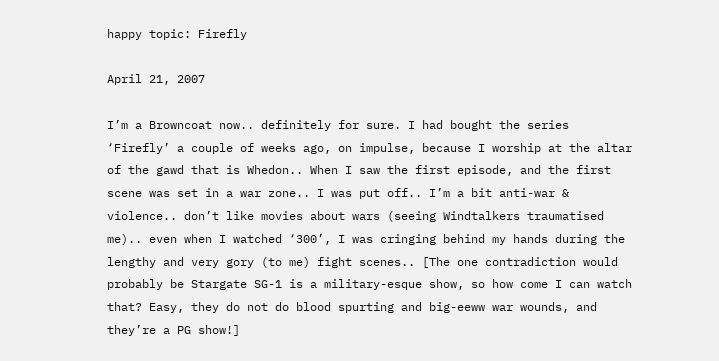happy topic: Firefly

April 21, 2007

I’m a Browncoat now.. definitely for sure. I had bought the series ‘Firefly’ a couple of weeks ago, on impulse, because I worship at the altar of the gawd that is Whedon.. When I saw the first episode, and the first scene was set in a war zone.. I was put off.. I’m a bit anti-war & violence.. don’t like movies about wars (seeing Windtalkers traumatised me).. even when I watched ‘300’, I was cringing behind my hands during the lengthy and very gory (to me) fight scenes.. [The one contradiction would probably be Stargate SG-1 is a military-esque show, so how come I can watch that? Easy, they do not do blood spurting and big-eeww war wounds, and they’re a PG show!]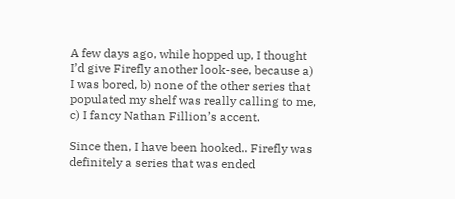A few days ago, while hopped up, I thought I’d give Firefly another look-see, because a) I was bored, b) none of the other series that populated my shelf was really calling to me, c) I fancy Nathan Fillion’s accent.

Since then, I have been hooked.. Firefly was definitely a series that was ended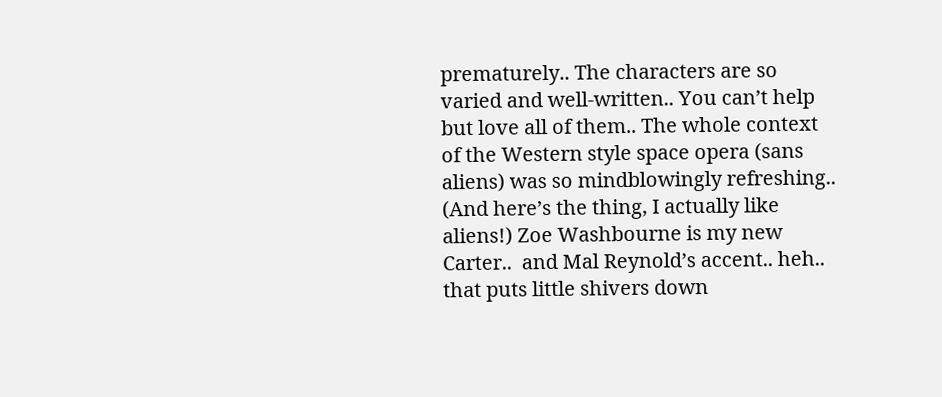prematurely.. The characters are so varied and well-written.. You can’t help but love all of them.. The whole context of the Western style space opera (sans aliens) was so mindblowingly refreshing.. (And here’s the thing, I actually like aliens!) Zoe Washbourne is my new Carter..  and Mal Reynold’s accent.. heh.. that puts little shivers down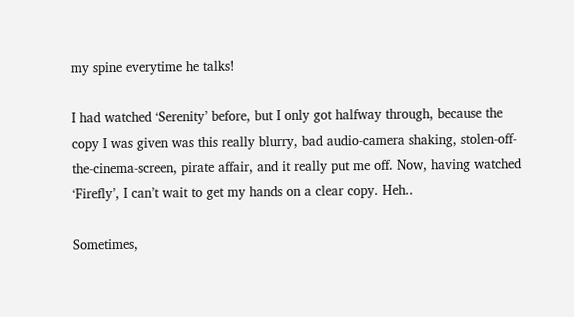my spine everytime he talks!

I had watched ‘Serenity’ before, but I only got halfway through, because the copy I was given was this really blurry, bad audio-camera shaking, stolen-off-the-cinema-screen, pirate affair, and it really put me off. Now, having watched ‘Firefly’, I can’t wait to get my hands on a clear copy. Heh..

Sometimes,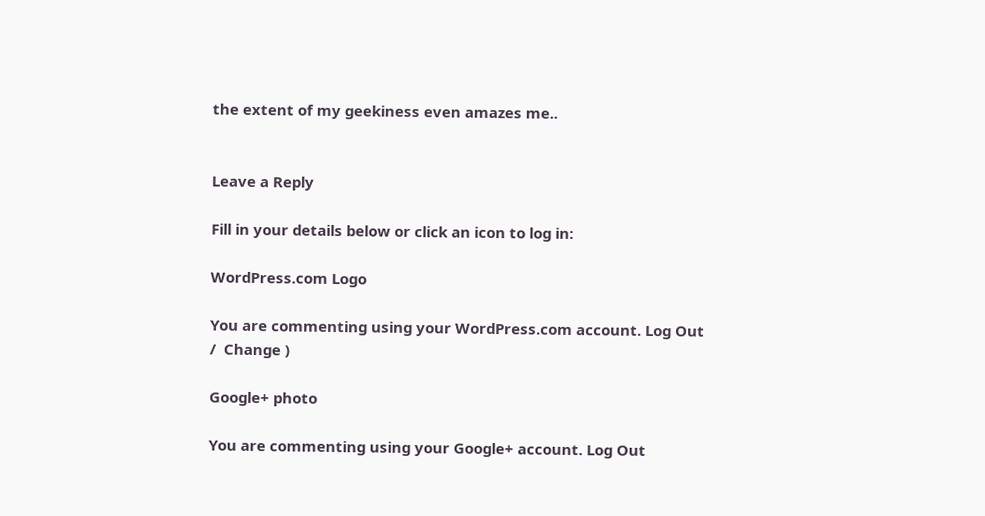the extent of my geekiness even amazes me..


Leave a Reply

Fill in your details below or click an icon to log in:

WordPress.com Logo

You are commenting using your WordPress.com account. Log Out /  Change )

Google+ photo

You are commenting using your Google+ account. Log Out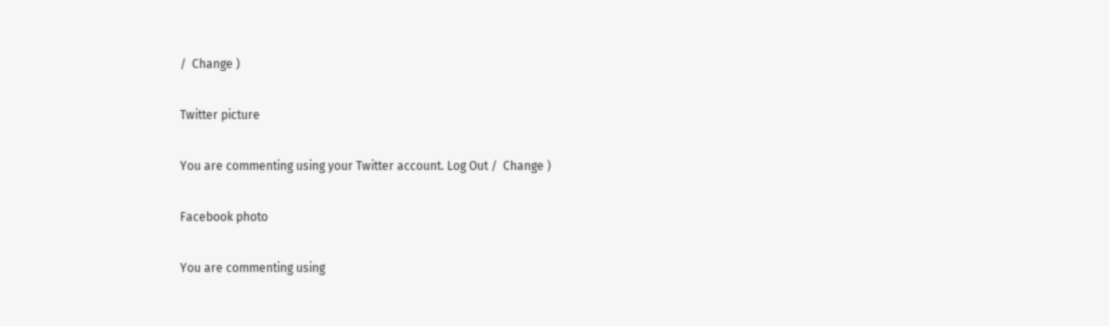/  Change )

Twitter picture

You are commenting using your Twitter account. Log Out /  Change )

Facebook photo

You are commenting using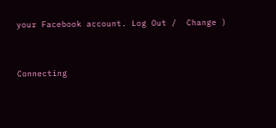your Facebook account. Log Out /  Change )


Connecting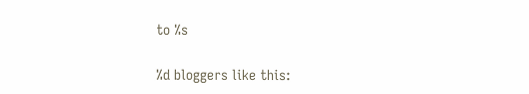to %s

%d bloggers like this: